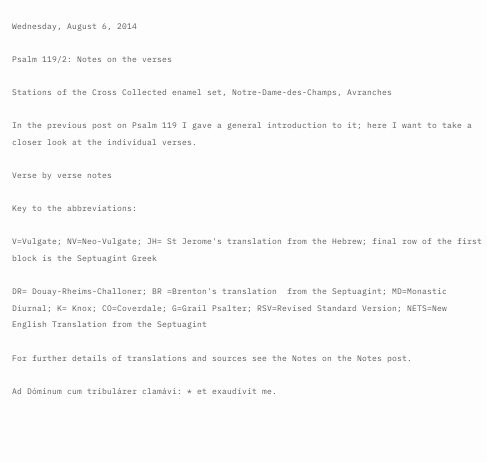Wednesday, August 6, 2014

Psalm 119/2: Notes on the verses

Stations of the Cross Collected enamel set, Notre-Dame-des-Champs, Avranches

In the previous post on Psalm 119 I gave a general introduction to it; here I want to take a closer look at the individual verses.

Verse by verse notes

Key to the abbreviations:

V=Vulgate; NV=Neo-Vulgate; JH= St Jerome's translation from the Hebrew; final row of the first block is the Septuagint Greek

DR= Douay-Rheims-Challoner; BR =Brenton's translation  from the Septuagint; MD=Monastic Diurnal; K= Knox; CO=Coverdale; G=Grail Psalter; RSV=Revised Standard Version; NETS=New English Translation from the Septuagint

For further details of translations and sources see the Notes on the Notes post.

Ad Dóminum cum tribulárer clamávi: * et exaudívit me.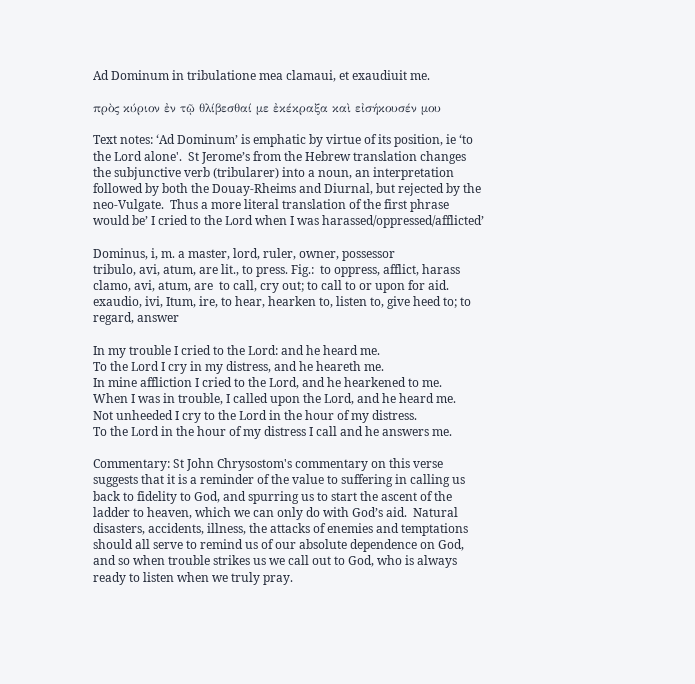Ad Dominum in tribulatione mea clamaui, et exaudiuit me.

πρὸς κύριον ἐν τῷ θλίβεσθαί με ἐκέκραξα καὶ εἰσήκουσέν μου

Text notes: ‘Ad Dominum’ is emphatic by virtue of its position, ie ‘to the Lord alone'.  St Jerome’s from the Hebrew translation changes the subjunctive verb (tribularer) into a noun, an interpretation followed by both the Douay-Rheims and Diurnal, but rejected by the neo-Vulgate.  Thus a more literal translation of the first phrase would be’ I cried to the Lord when I was harassed/oppressed/afflicted’

Dominus, i, m. a master, lord, ruler, owner, possessor
tribulo, avi, atum, are lit., to press. Fig.:  to oppress, afflict, harass
clamo, avi, atum, are  to call, cry out; to call to or upon for aid.
exaudio, ivi, Itum, ire, to hear, hearken to, listen to, give heed to; to regard, answer

In my trouble I cried to the Lord: and he heard me.
To the Lord I cry in my distress, and he heareth me.
In mine affliction I cried to the Lord, and he hearkened to me.
When I was in trouble, I called upon the Lord, and he heard me.
Not unheeded I cry to the Lord in the hour of my distress.
To the Lord in the hour of my distress I call and he answers me.

Commentary: St John Chrysostom's commentary on this verse suggests that it is a reminder of the value to suffering in calling us back to fidelity to God, and spurring us to start the ascent of the ladder to heaven, which we can only do with God’s aid.  Natural disasters, accidents, illness, the attacks of enemies and temptations should all serve to remind us of our absolute dependence on God, and so when trouble strikes us we call out to God, who is always ready to listen when we truly pray.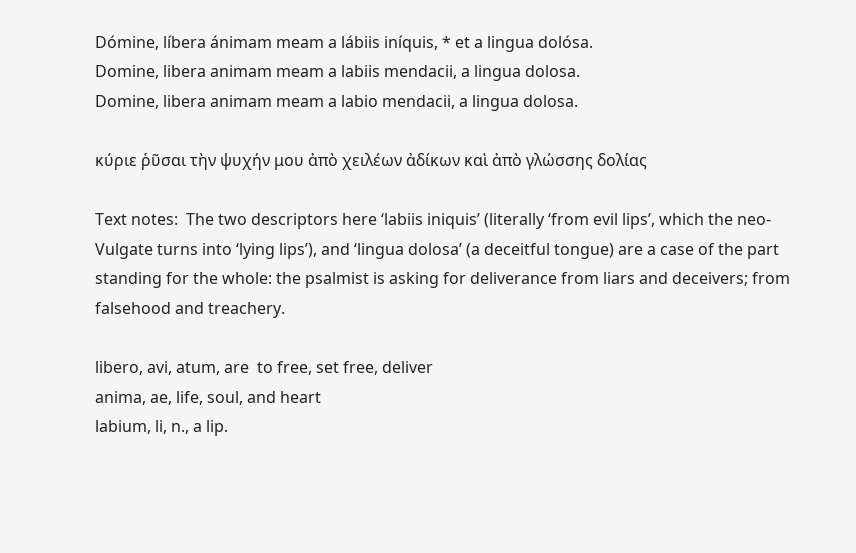Dómine, líbera ánimam meam a lábiis iníquis, * et a lingua dolósa.
Domine, libera animam meam a labiis mendacii, a lingua dolosa.
Domine, libera animam meam a labio mendacii, a lingua dolosa.

κύριε ῥῦσαι τὴν ψυχήν μου ἀπὸ χειλέων ἀδίκων καὶ ἀπὸ γλώσσης δολίας

Text notes:  The two descriptors here ‘labiis iniquis’ (literally ‘from evil lips’, which the neo-Vulgate turns into ‘lying lips’), and ‘lingua dolosa’ (a deceitful tongue) are a case of the part standing for the whole: the psalmist is asking for deliverance from liars and deceivers; from falsehood and treachery.

libero, avi, atum, are  to free, set free, deliver
anima, ae, life, soul, and heart
labium, li, n., a lip.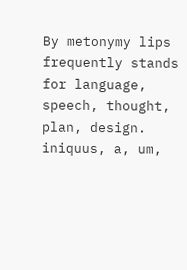By metonymy lips frequently stands for language, speech, thought, plan, design.
iniquus, a, um,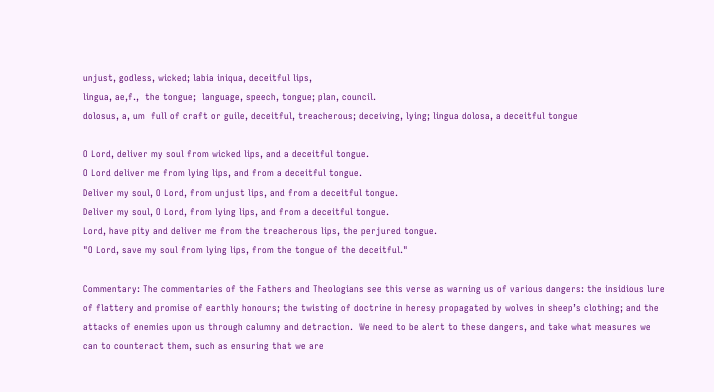unjust, godless, wicked; labia iniqua, deceitful lips,
lingua, ae,f.,  the tongue;  language, speech, tongue; plan, council.
dolosus, a, um  full of craft or guile, deceitful, treacherous; deceiving, lying; lingua dolosa, a deceitful tongue

O Lord, deliver my soul from wicked lips, and a deceitful tongue.
O Lord deliver me from lying lips, and from a deceitful tongue.
Deliver my soul, O Lord, from unjust lips, and from a deceitful tongue.
Deliver my soul, O Lord, from lying lips, and from a deceitful tongue.
Lord, have pity and deliver me from the treacherous lips, the perjured tongue.
"O Lord, save my soul from lying lips, from the tongue of the deceitful."

Commentary: The commentaries of the Fathers and Theologians see this verse as warning us of various dangers: the insidious lure of flattery and promise of earthly honours; the twisting of doctrine in heresy propagated by wolves in sheep’s clothing; and the attacks of enemies upon us through calumny and detraction.  We need to be alert to these dangers, and take what measures we can to counteract them, such as ensuring that we are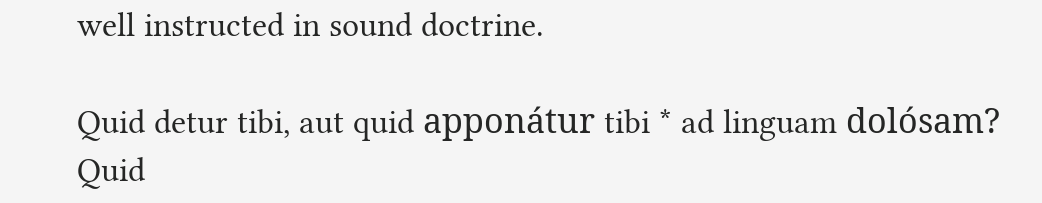well instructed in sound doctrine.

Quid detur tibi, aut quid apponátur tibi * ad linguam dolósam?
Quid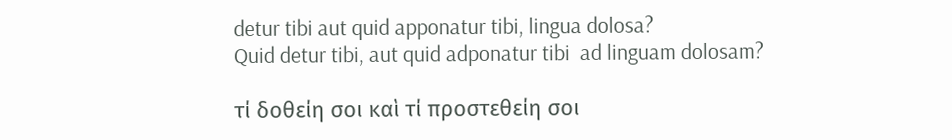detur tibi aut quid apponatur tibi, lingua dolosa?
Quid detur tibi, aut quid adponatur tibi  ad linguam dolosam?

τί δοθείη σοι καὶ τί προστεθείη σοι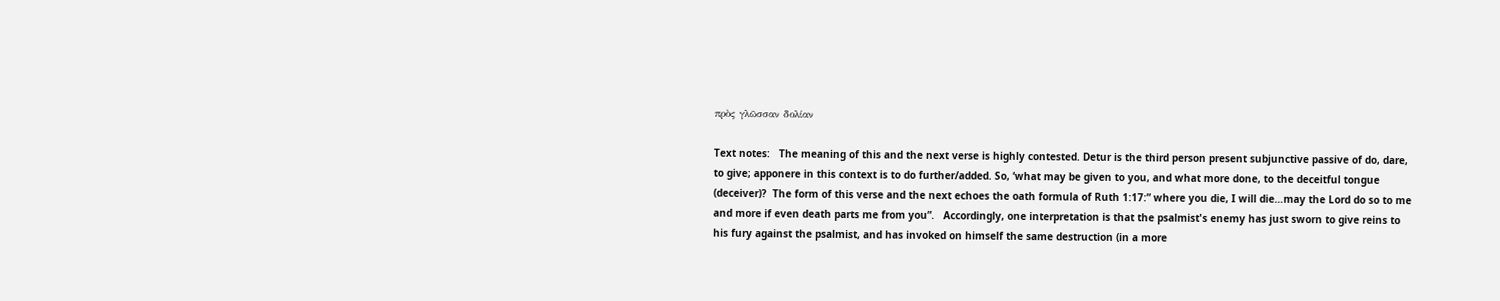πρὸς γλῶσσαν δολίαν

Text notes:   The meaning of this and the next verse is highly contested. Detur is the third person present subjunctive passive of do, dare, to give; apponere in this context is to do further/added. So, ‘what may be given to you, and what more done, to the deceitful tongue (deceiver)?  The form of this verse and the next echoes the oath formula of Ruth 1:17:” where you die, I will die…may the Lord do so to me and more if even death parts me from you”.   Accordingly, one interpretation is that the psalmist's enemy has just sworn to give reins to his fury against the psalmist, and has invoked on himself the same destruction (in a more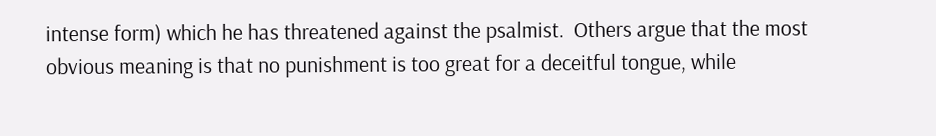intense form) which he has threatened against the psalmist.  Others argue that the most obvious meaning is that no punishment is too great for a deceitful tongue, while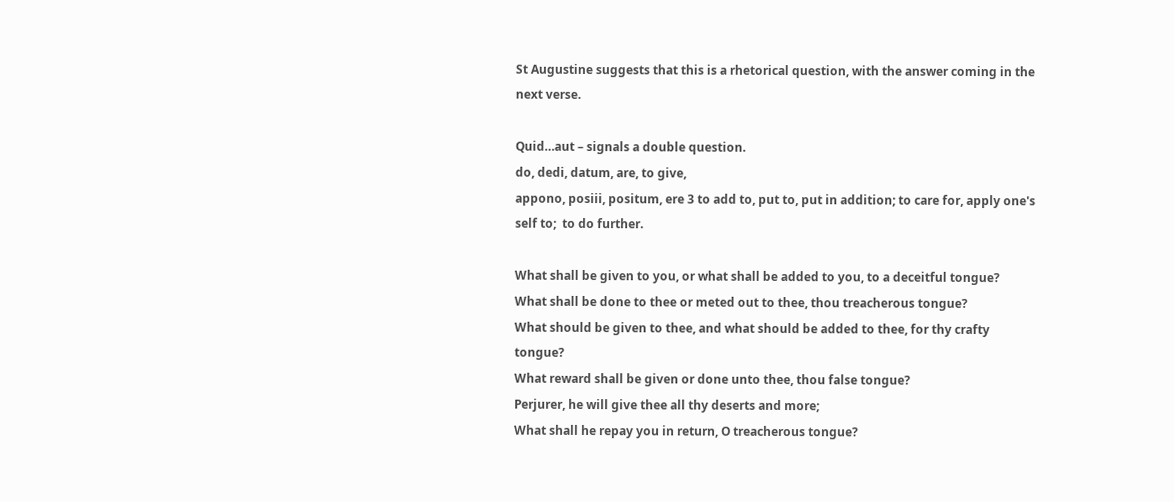St Augustine suggests that this is a rhetorical question, with the answer coming in the next verse.

Quid…aut – signals a double question.
do, dedi, datum, are, to give,
appono, posiii, positum, ere 3 to add to, put to, put in addition; to care for, apply one's self to;  to do further.

What shall be given to you, or what shall be added to you, to a deceitful tongue?
What shall be done to thee or meted out to thee, thou treacherous tongue?
What should be given to thee, and what should be added to thee, for thy crafty tongue?
What reward shall be given or done unto thee, thou false tongue?
Perjurer, he will give thee all thy deserts and more;
What shall he repay you in return, O treacherous tongue?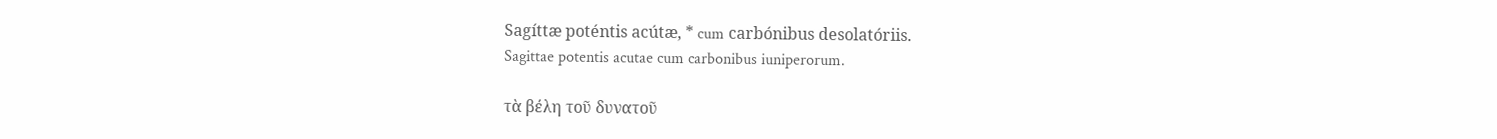Sagíttæ poténtis acútæ, * cum carbónibus desolatóriis.
Sagittae potentis acutae cum carbonibus iuniperorum.

τὰ βέλη τοῦ δυνατοῦ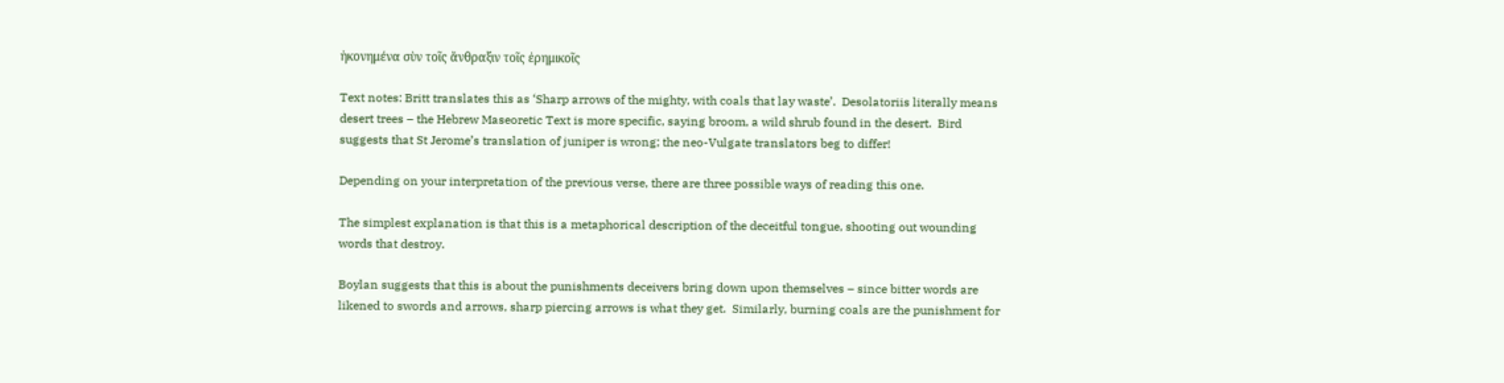ἠκονημένα σὺν τοῖς ἄνθραξιν τοῖς ἐρημικοῖς

Text notes: Britt translates this as ‘Sharp arrows of the mighty, with coals that lay waste’.  Desolatoriis literally means desert trees – the Hebrew Maseoretic Text is more specific, saying broom, a wild shrub found in the desert.  Bird suggests that St Jerome’s translation of juniper is wrong; the neo-Vulgate translators beg to differ!

Depending on your interpretation of the previous verse, there are three possible ways of reading this one.

The simplest explanation is that this is a metaphorical description of the deceitful tongue, shooting out wounding words that destroy.

Boylan suggests that this is about the punishments deceivers bring down upon themselves – since bitter words are likened to swords and arrows, sharp piercing arrows is what they get.  Similarly, burning coals are the punishment for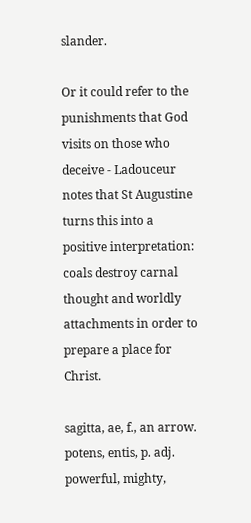slander.

Or it could refer to the punishments that God visits on those who deceive - Ladouceur notes that St Augustine turns this into a positive interpretation: coals destroy carnal thought and worldly attachments in order to prepare a place for Christ.

sagitta, ae, f., an arrow.
potens, entis, p. adj.  powerful, mighty,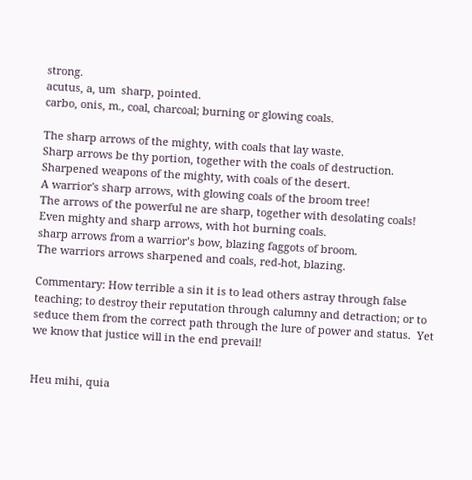strong.
acutus, a, um  sharp, pointed.
carbo, onis, m., coal, charcoal; burning or glowing coals.

The sharp arrows of the mighty, with coals that lay waste.
Sharp arrows be thy portion, together with the coals of destruction.
Sharpened weapons of the mighty, with coals of the desert.
A warrior's sharp arrows, with glowing coals of the broom tree!
The arrows of the powerful ne are sharp, together with desolating coals!
Even mighty and sharp arrows, with hot burning coals.
sharp arrows from a warrior’s bow, blazing faggots of broom.
The warriors arrows sharpened and coals, red-hot, blazing.

Commentary: How terrible a sin it is to lead others astray through false teaching; to destroy their reputation through calumny and detraction; or to seduce them from the correct path through the lure of power and status.  Yet we know that justice will in the end prevail!


Heu mihi, quia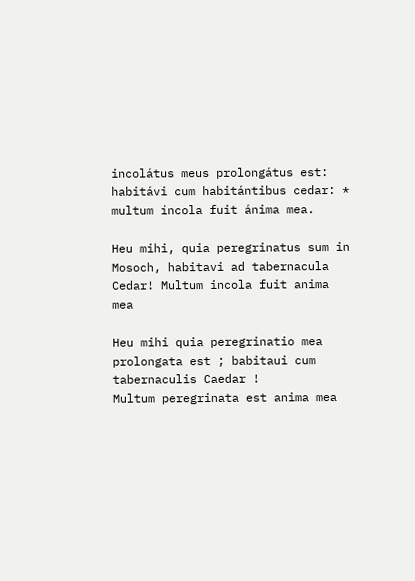incolátus meus prolongátus est: habitávi cum habitántibus cedar: * multum íncola fuit ánima mea.

Heu mihi, quia peregrinatus sum in Mosoch, habitavi ad tabernacula Cedar! Multum incola fuit anima mea

Heu mihi quia peregrinatio mea prolongata est ; babitaui cum tabernaculis Caedar !
Multum peregrinata est anima mea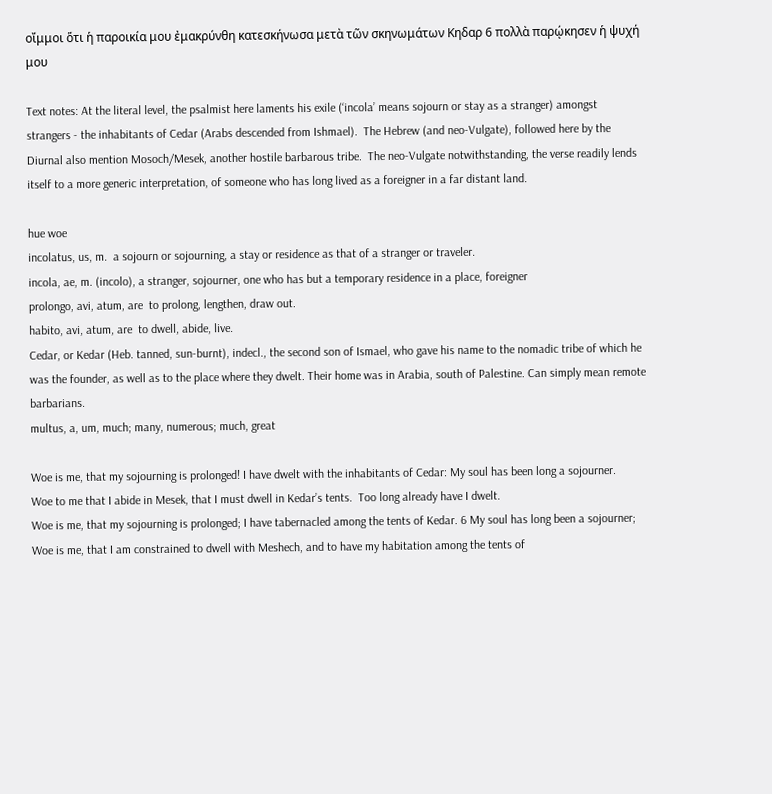οἴμμοι ὅτι ἡ παροικία μου ἐμακρύνθη κατεσκήνωσα μετὰ τῶν σκηνωμάτων Κηδαρ 6 πολλὰ παρῴκησεν ἡ ψυχή μου

Text notes: At the literal level, the psalmist here laments his exile (‘incola’ means sojourn or stay as a stranger) amongst strangers - the inhabitants of Cedar (Arabs descended from Ishmael).  The Hebrew (and neo-Vulgate), followed here by the Diurnal also mention Mosoch/Mesek, another hostile barbarous tribe.  The neo-Vulgate notwithstanding, the verse readily lends itself to a more generic interpretation, of someone who has long lived as a foreigner in a far distant land.

hue woe
incolatus, us, m.  a sojourn or sojourning, a stay or residence as that of a stranger or traveler.
incola, ae, m. (incolo), a stranger, sojourner, one who has but a temporary residence in a place, foreigner
prolongo, avi, atum, are  to prolong, lengthen, draw out.
habito, avi, atum, are  to dwell, abide, live.
Cedar, or Kedar (Heb. tanned, sun-burnt), indecl., the second son of Ismael, who gave his name to the nomadic tribe of which he was the founder, as well as to the place where they dwelt. Their home was in Arabia, south of Palestine. Can simply mean remote barbarians.
multus, a, um, much; many, numerous; much, great

Woe is me, that my sojourning is prolonged! I have dwelt with the inhabitants of Cedar: My soul has been long a sojourner.
Woe to me that I abide in Mesek, that I must dwell in Kedar’s tents.  Too long already have I dwelt.
Woe is me, that my sojourning is prolonged; I have tabernacled among the tents of Kedar. 6 My soul has long been a sojourner;
Woe is me, that I am constrained to dwell with Meshech, and to have my habitation among the tents of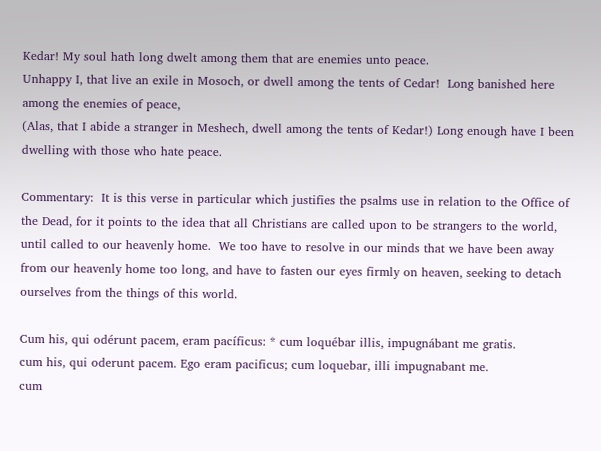Kedar! My soul hath long dwelt among them that are enemies unto peace.
Unhappy I, that live an exile in Mosoch, or dwell among the tents of Cedar!  Long banished here among the enemies of peace,
(Alas, that I abide a stranger in Meshech, dwell among the tents of Kedar!) Long enough have I been dwelling with those who hate peace.

Commentary:  It is this verse in particular which justifies the psalms use in relation to the Office of the Dead, for it points to the idea that all Christians are called upon to be strangers to the world, until called to our heavenly home.  We too have to resolve in our minds that we have been away from our heavenly home too long, and have to fasten our eyes firmly on heaven, seeking to detach ourselves from the things of this world.

Cum his, qui odérunt pacem, eram pacíficus: * cum loquébar illis, impugnábant me gratis.
cum his, qui oderunt pacem. Ego eram pacificus; cum loquebar, illi impugnabant me.
cum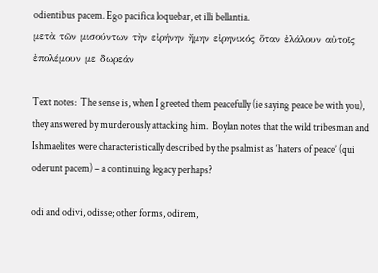odientibus pacem. Ego pacifica loquebar, et illi bellantia.
μετὰ τῶν μισούντων τὴν εἰρήνην ἤμην εἰρηνικός ὅταν ἐλάλουν αὐτοῖς ἐπολέμουν με δωρεάν

Text notes:  The sense is, when I greeted them peacefully (ie saying peace be with you), they answered by murderously attacking him.  Boylan notes that the wild tribesman and Ishmaelites were characteristically described by the psalmist as ‘haters of peace’ (qui oderunt pacem) – a continuing legacy perhaps?

odi and odivi, odisse; other forms, odirem,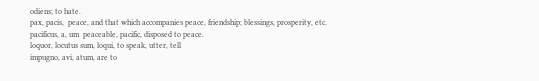odiens; to hate.
pax, pacis,  peace, and that which accompanies peace, friendship; blessings, prosperity, etc.
pacificus, a, um  peaceable, pacific, disposed to peace.
loquor, locutus sum, loqui, to speak, utter, tell
impugno, avi, atum, are to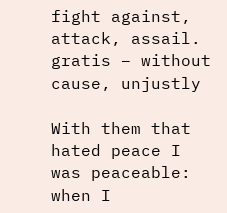fight against, attack, assail.
gratis – without cause, unjustly

With them that hated peace I was peaceable: when I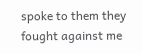spoke to them they fought against me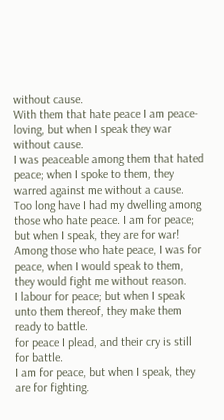without cause.
With them that hate peace I am peace-loving, but when I speak they war without cause.
I was peaceable among them that hated peace; when I spoke to them, they warred against me without a cause.
Too long have I had my dwelling among those who hate peace. I am for peace;
but when I speak, they are for war!
Among those who hate peace, I was for peace, when I would speak to them, they would fight me without reason.
I labour for peace; but when I speak unto them thereof, they make them ready to battle.
for peace I plead, and their cry is still for battle.
I am for peace, but when I speak, they are for fighting.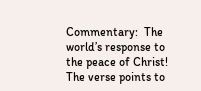Commentary:  The world’s response to the peace of Christ!  The verse points to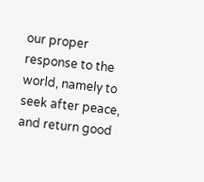our proper response to the world, namely to seek after peace, and return good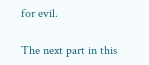for evil.

The next part in this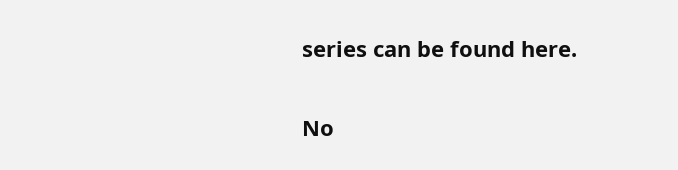series can be found here.

No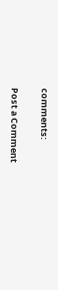comments:

Post a Comment